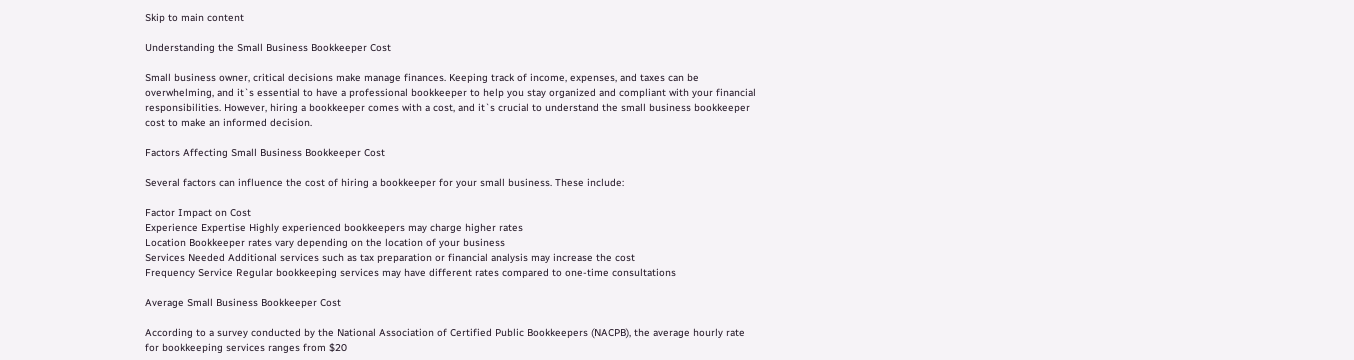Skip to main content

Understanding the Small Business Bookkeeper Cost

Small business owner, critical decisions make manage finances. Keeping track of income, expenses, and taxes can be overwhelming, and it`s essential to have a professional bookkeeper to help you stay organized and compliant with your financial responsibilities. However, hiring a bookkeeper comes with a cost, and it`s crucial to understand the small business bookkeeper cost to make an informed decision.

Factors Affecting Small Business Bookkeeper Cost

Several factors can influence the cost of hiring a bookkeeper for your small business. These include:

Factor Impact on Cost
Experience Expertise Highly experienced bookkeepers may charge higher rates
Location Bookkeeper rates vary depending on the location of your business
Services Needed Additional services such as tax preparation or financial analysis may increase the cost
Frequency Service Regular bookkeeping services may have different rates compared to one-time consultations

Average Small Business Bookkeeper Cost

According to a survey conducted by the National Association of Certified Public Bookkeepers (NACPB), the average hourly rate for bookkeeping services ranges from $20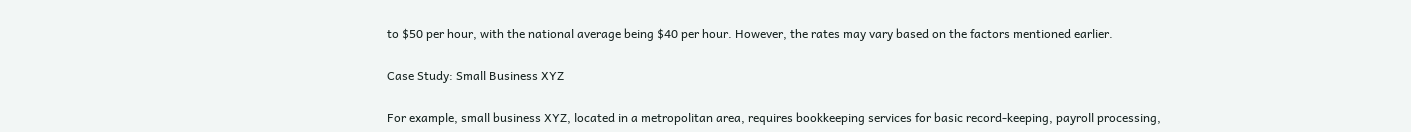to $50 per hour, with the national average being $40 per hour. However, the rates may vary based on the factors mentioned earlier.

Case Study: Small Business XYZ

For example, small business XYZ, located in a metropolitan area, requires bookkeeping services for basic record-keeping, payroll processing,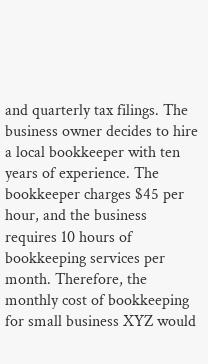and quarterly tax filings. The business owner decides to hire a local bookkeeper with ten years of experience. The bookkeeper charges $45 per hour, and the business requires 10 hours of bookkeeping services per month. Therefore, the monthly cost of bookkeeping for small business XYZ would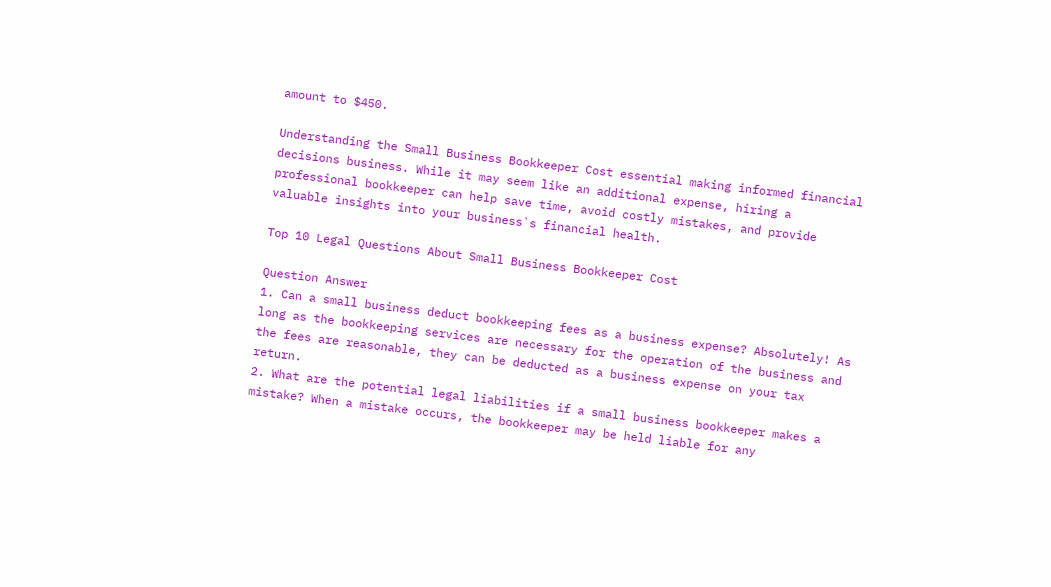amount to $450.

Understanding the Small Business Bookkeeper Cost essential making informed financial decisions business. While it may seem like an additional expense, hiring a professional bookkeeper can help save time, avoid costly mistakes, and provide valuable insights into your business`s financial health.

Top 10 Legal Questions About Small Business Bookkeeper Cost

Question Answer
1. Can a small business deduct bookkeeping fees as a business expense? Absolutely! As long as the bookkeeping services are necessary for the operation of the business and the fees are reasonable, they can be deducted as a business expense on your tax return.
2. What are the potential legal liabilities if a small business bookkeeper makes a mistake? When a mistake occurs, the bookkeeper may be held liable for any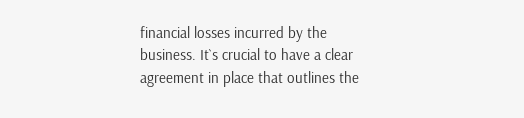financial losses incurred by the business. It`s crucial to have a clear agreement in place that outlines the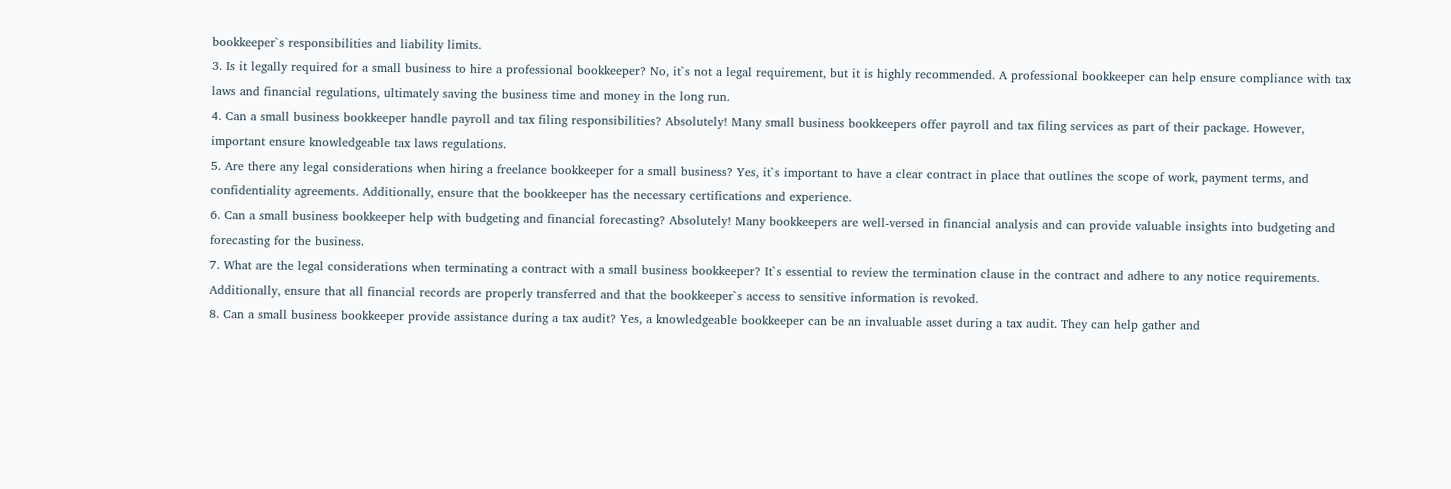bookkeeper`s responsibilities and liability limits.
3. Is it legally required for a small business to hire a professional bookkeeper? No, it`s not a legal requirement, but it is highly recommended. A professional bookkeeper can help ensure compliance with tax laws and financial regulations, ultimately saving the business time and money in the long run.
4. Can a small business bookkeeper handle payroll and tax filing responsibilities? Absolutely! Many small business bookkeepers offer payroll and tax filing services as part of their package. However, important ensure knowledgeable tax laws regulations.
5. Are there any legal considerations when hiring a freelance bookkeeper for a small business? Yes, it`s important to have a clear contract in place that outlines the scope of work, payment terms, and confidentiality agreements. Additionally, ensure that the bookkeeper has the necessary certifications and experience.
6. Can a small business bookkeeper help with budgeting and financial forecasting? Absolutely! Many bookkeepers are well-versed in financial analysis and can provide valuable insights into budgeting and forecasting for the business.
7. What are the legal considerations when terminating a contract with a small business bookkeeper? It`s essential to review the termination clause in the contract and adhere to any notice requirements. Additionally, ensure that all financial records are properly transferred and that the bookkeeper`s access to sensitive information is revoked.
8. Can a small business bookkeeper provide assistance during a tax audit? Yes, a knowledgeable bookkeeper can be an invaluable asset during a tax audit. They can help gather and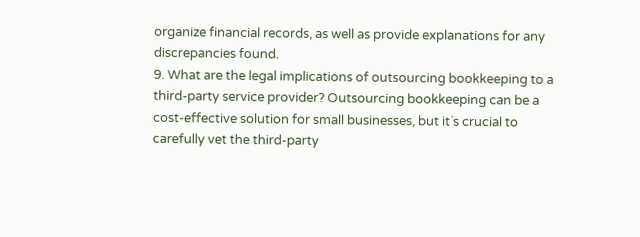organize financial records, as well as provide explanations for any discrepancies found.
9. What are the legal implications of outsourcing bookkeeping to a third-party service provider? Outsourcing bookkeeping can be a cost-effective solution for small businesses, but it`s crucial to carefully vet the third-party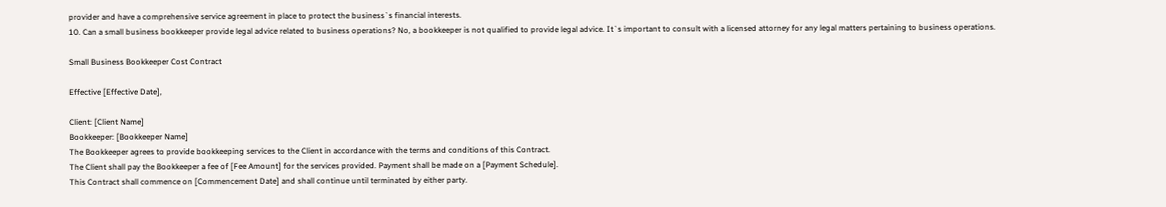provider and have a comprehensive service agreement in place to protect the business`s financial interests.
10. Can a small business bookkeeper provide legal advice related to business operations? No, a bookkeeper is not qualified to provide legal advice. It`s important to consult with a licensed attorney for any legal matters pertaining to business operations.

Small Business Bookkeeper Cost Contract

Effective [Effective Date],

Client: [Client Name]
Bookkeeper: [Bookkeeper Name]
The Bookkeeper agrees to provide bookkeeping services to the Client in accordance with the terms and conditions of this Contract.
The Client shall pay the Bookkeeper a fee of [Fee Amount] for the services provided. Payment shall be made on a [Payment Schedule].
This Contract shall commence on [Commencement Date] and shall continue until terminated by either party.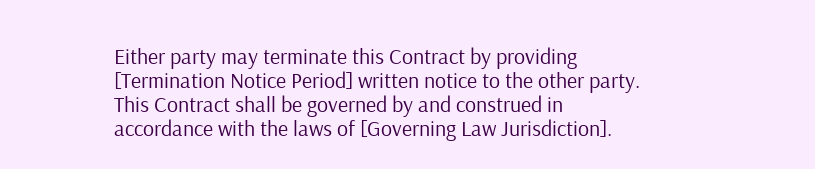Either party may terminate this Contract by providing [Termination Notice Period] written notice to the other party.
This Contract shall be governed by and construed in accordance with the laws of [Governing Law Jurisdiction].